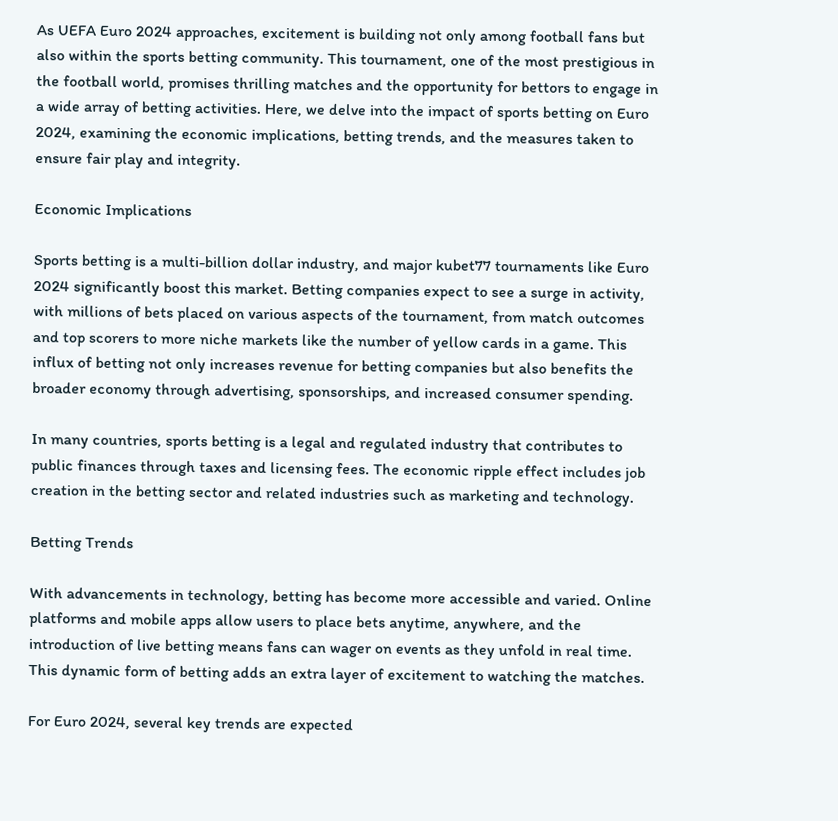As UEFA Euro 2024 approaches, excitement is building not only among football fans but also within the sports betting community. This tournament, one of the most prestigious in the football world, promises thrilling matches and the opportunity for bettors to engage in a wide array of betting activities. Here, we delve into the impact of sports betting on Euro 2024, examining the economic implications, betting trends, and the measures taken to ensure fair play and integrity.

Economic Implications

Sports betting is a multi-billion dollar industry, and major kubet77 tournaments like Euro 2024 significantly boost this market. Betting companies expect to see a surge in activity, with millions of bets placed on various aspects of the tournament, from match outcomes and top scorers to more niche markets like the number of yellow cards in a game. This influx of betting not only increases revenue for betting companies but also benefits the broader economy through advertising, sponsorships, and increased consumer spending.

In many countries, sports betting is a legal and regulated industry that contributes to public finances through taxes and licensing fees. The economic ripple effect includes job creation in the betting sector and related industries such as marketing and technology.

Betting Trends

With advancements in technology, betting has become more accessible and varied. Online platforms and mobile apps allow users to place bets anytime, anywhere, and the introduction of live betting means fans can wager on events as they unfold in real time. This dynamic form of betting adds an extra layer of excitement to watching the matches.

For Euro 2024, several key trends are expected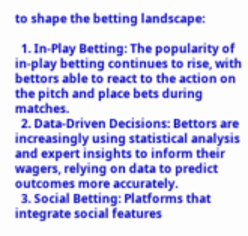to shape the betting landscape:

  1. In-Play Betting: The popularity of in-play betting continues to rise, with bettors able to react to the action on the pitch and place bets during matches.
  2. Data-Driven Decisions: Bettors are increasingly using statistical analysis and expert insights to inform their wagers, relying on data to predict outcomes more accurately.
  3. Social Betting: Platforms that integrate social features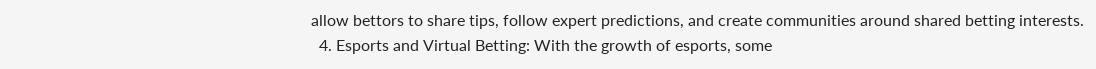allow bettors to share tips, follow expert predictions, and create communities around shared betting interests.
  4. Esports and Virtual Betting: With the growth of esports, some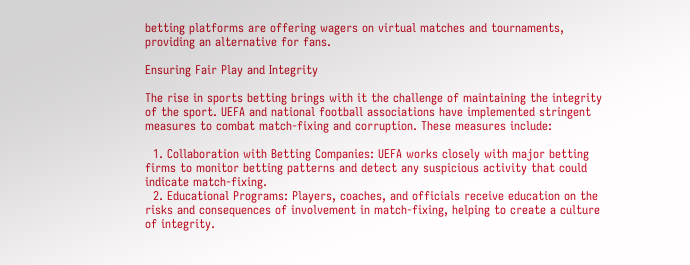betting platforms are offering wagers on virtual matches and tournaments, providing an alternative for fans.

Ensuring Fair Play and Integrity

The rise in sports betting brings with it the challenge of maintaining the integrity of the sport. UEFA and national football associations have implemented stringent measures to combat match-fixing and corruption. These measures include:

  1. Collaboration with Betting Companies: UEFA works closely with major betting firms to monitor betting patterns and detect any suspicious activity that could indicate match-fixing.
  2. Educational Programs: Players, coaches, and officials receive education on the risks and consequences of involvement in match-fixing, helping to create a culture of integrity.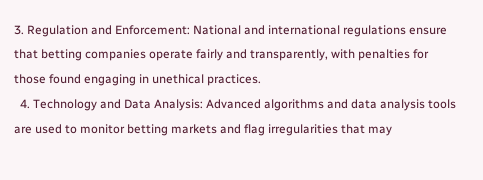3. Regulation and Enforcement: National and international regulations ensure that betting companies operate fairly and transparently, with penalties for those found engaging in unethical practices.
  4. Technology and Data Analysis: Advanced algorithms and data analysis tools are used to monitor betting markets and flag irregularities that may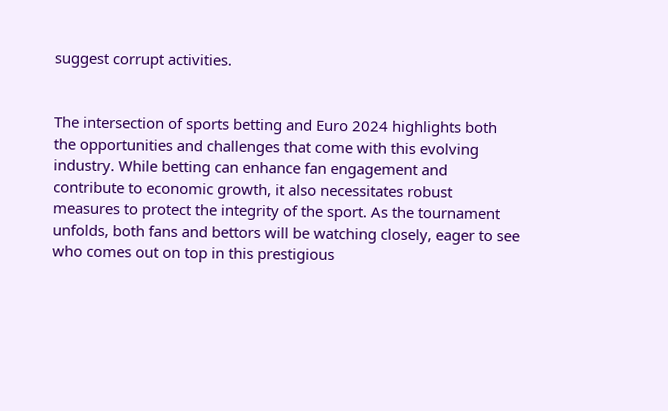suggest corrupt activities.


The intersection of sports betting and Euro 2024 highlights both the opportunities and challenges that come with this evolving industry. While betting can enhance fan engagement and contribute to economic growth, it also necessitates robust measures to protect the integrity of the sport. As the tournament unfolds, both fans and bettors will be watching closely, eager to see who comes out on top in this prestigious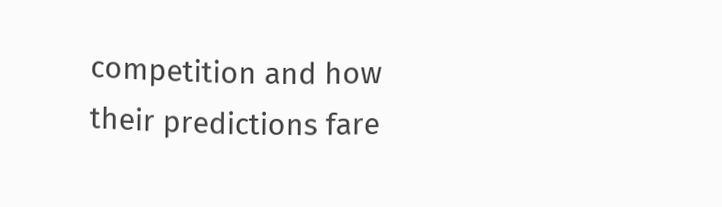competition and how their predictions fare